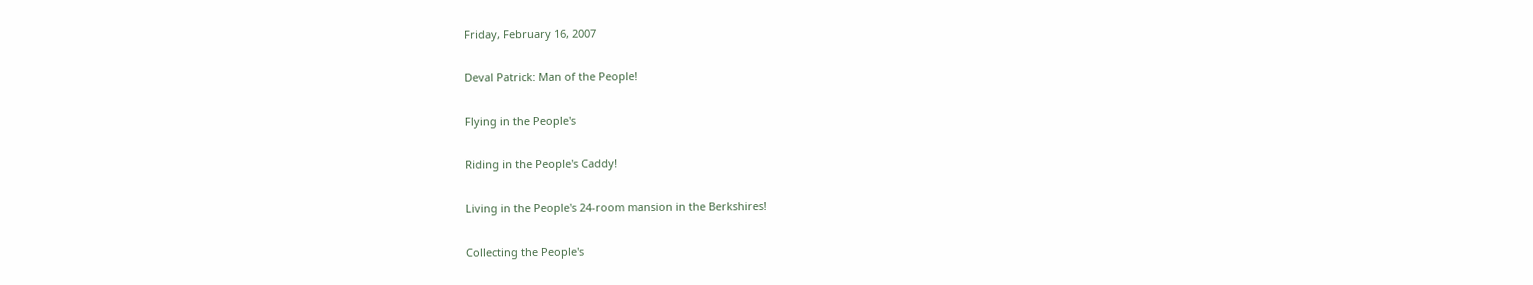Friday, February 16, 2007

Deval Patrick: Man of the People!

Flying in the People's

Riding in the People's Caddy!

Living in the People's 24-room mansion in the Berkshires!

Collecting the People's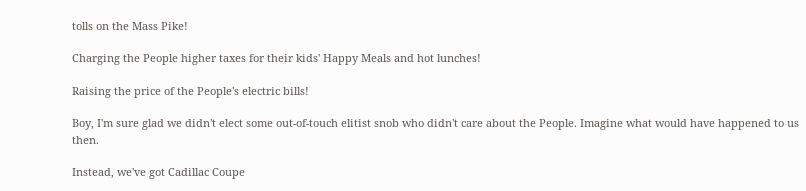tolls on the Mass Pike!

Charging the People higher taxes for their kids' Happy Meals and hot lunches!

Raising the price of the People's electric bills!

Boy, I'm sure glad we didn't elect some out-of-touch elitist snob who didn't care about the People. Imagine what would have happened to us then.

Instead, we've got Cadillac Coupe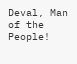Deval, Man of the People!